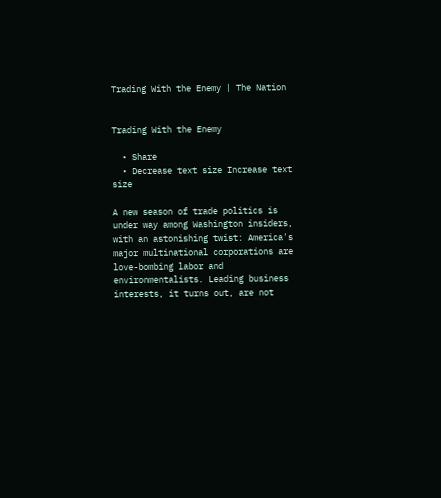Trading With the Enemy | The Nation


Trading With the Enemy

  • Share
  • Decrease text size Increase text size

A new season of trade politics is under way among Washington insiders, with an astonishing twist: America's major multinational corporations are love-bombing labor and environmentalists. Leading business interests, it turns out, are not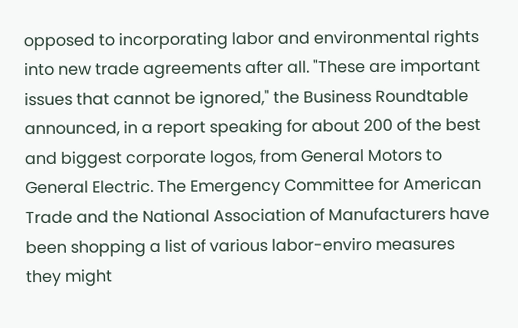opposed to incorporating labor and environmental rights into new trade agreements after all. "These are important issues that cannot be ignored," the Business Roundtable announced, in a report speaking for about 200 of the best and biggest corporate logos, from General Motors to General Electric. The Emergency Committee for American Trade and the National Association of Manufacturers have been shopping a list of various labor-enviro measures they might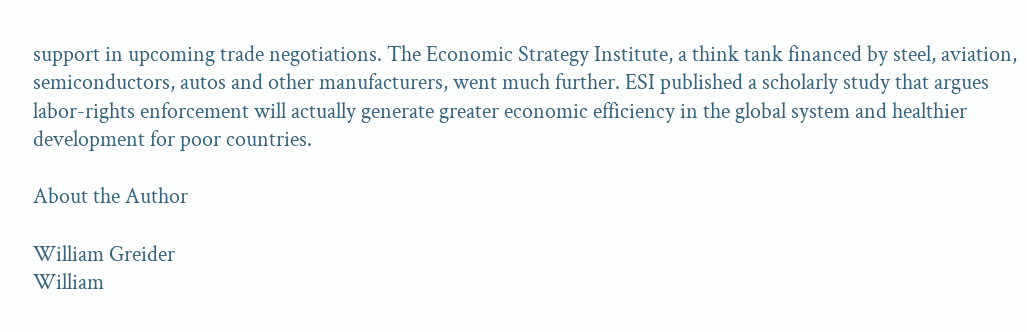support in upcoming trade negotiations. The Economic Strategy Institute, a think tank financed by steel, aviation, semiconductors, autos and other manufacturers, went much further. ESI published a scholarly study that argues labor-rights enforcement will actually generate greater economic efficiency in the global system and healthier development for poor countries.

About the Author

William Greider
William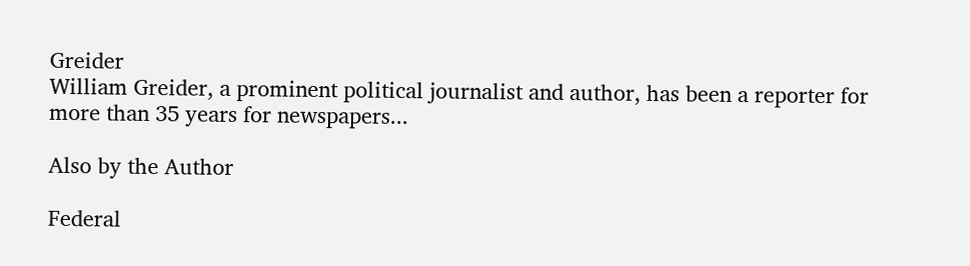Greider
William Greider, a prominent political journalist and author, has been a reporter for more than 35 years for newspapers...

Also by the Author

Federal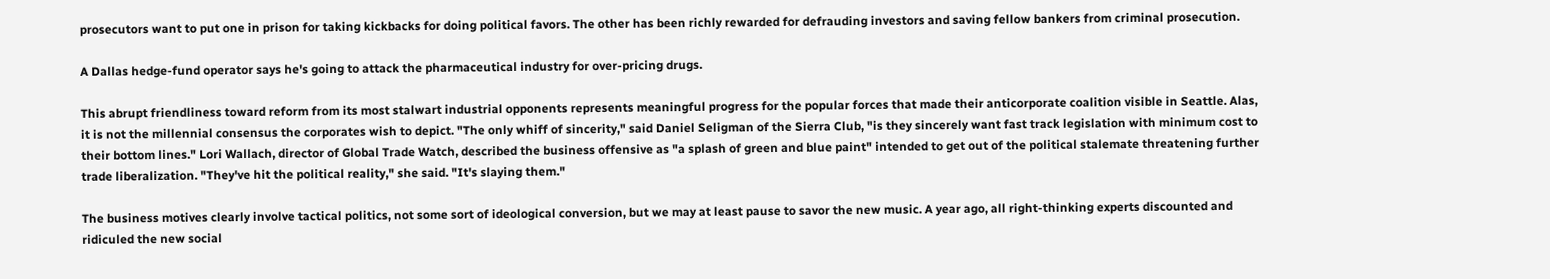prosecutors want to put one in prison for taking kickbacks for doing political favors. The other has been richly rewarded for defrauding investors and saving fellow bankers from criminal prosecution.

A Dallas hedge-fund operator says he's going to attack the pharmaceutical industry for over-pricing drugs.

This abrupt friendliness toward reform from its most stalwart industrial opponents represents meaningful progress for the popular forces that made their anticorporate coalition visible in Seattle. Alas, it is not the millennial consensus the corporates wish to depict. "The only whiff of sincerity," said Daniel Seligman of the Sierra Club, "is they sincerely want fast track legislation with minimum cost to their bottom lines." Lori Wallach, director of Global Trade Watch, described the business offensive as "a splash of green and blue paint" intended to get out of the political stalemate threatening further trade liberalization. "They've hit the political reality," she said. "It's slaying them."

The business motives clearly involve tactical politics, not some sort of ideological conversion, but we may at least pause to savor the new music. A year ago, all right-thinking experts discounted and ridiculed the new social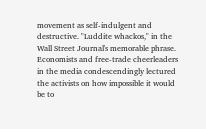movement as self-indulgent and destructive. "Luddite whackos," in the Wall Street Journal's memorable phrase. Economists and free-trade cheerleaders in the media condescendingly lectured the activists on how impossible it would be to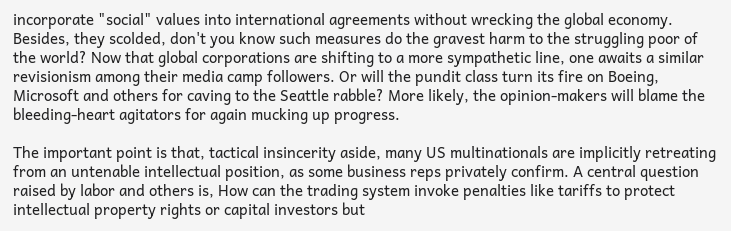incorporate "social" values into international agreements without wrecking the global economy. Besides, they scolded, don't you know such measures do the gravest harm to the struggling poor of the world? Now that global corporations are shifting to a more sympathetic line, one awaits a similar revisionism among their media camp followers. Or will the pundit class turn its fire on Boeing, Microsoft and others for caving to the Seattle rabble? More likely, the opinion-makers will blame the bleeding-heart agitators for again mucking up progress.

The important point is that, tactical insincerity aside, many US multinationals are implicitly retreating from an untenable intellectual position, as some business reps privately confirm. A central question raised by labor and others is, How can the trading system invoke penalties like tariffs to protect intellectual property rights or capital investors but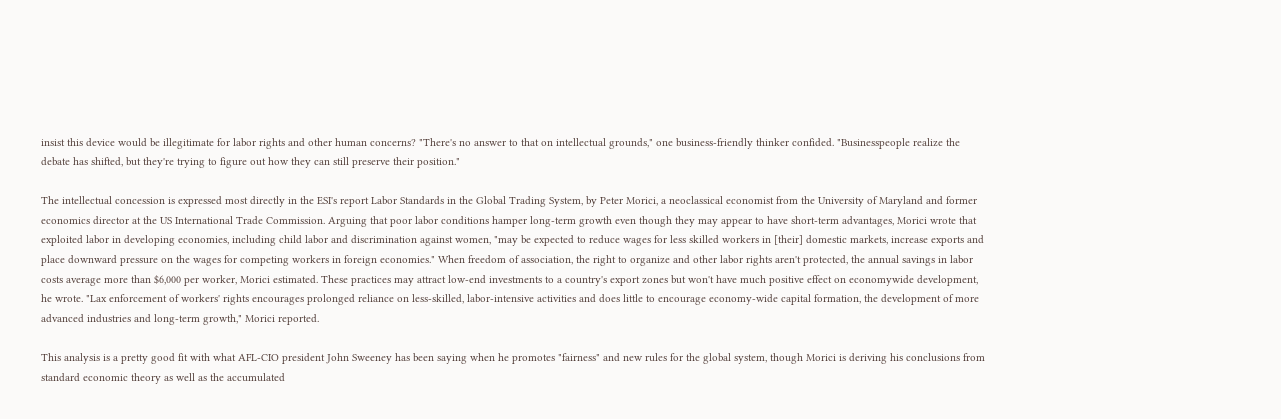insist this device would be illegitimate for labor rights and other human concerns? "There's no answer to that on intellectual grounds," one business-friendly thinker confided. "Businesspeople realize the debate has shifted, but they're trying to figure out how they can still preserve their position."

The intellectual concession is expressed most directly in the ESI's report Labor Standards in the Global Trading System, by Peter Morici, a neoclassical economist from the University of Maryland and former economics director at the US International Trade Commission. Arguing that poor labor conditions hamper long-term growth even though they may appear to have short-term advantages, Morici wrote that exploited labor in developing economies, including child labor and discrimination against women, "may be expected to reduce wages for less skilled workers in [their] domestic markets, increase exports and place downward pressure on the wages for competing workers in foreign economies." When freedom of association, the right to organize and other labor rights aren't protected, the annual savings in labor costs average more than $6,000 per worker, Morici estimated. These practices may attract low-end investments to a country's export zones but won't have much positive effect on economywide development, he wrote. "Lax enforcement of workers' rights encourages prolonged reliance on less-skilled, labor-intensive activities and does little to encourage economy-wide capital formation, the development of more advanced industries and long-term growth," Morici reported.

This analysis is a pretty good fit with what AFL-CIO president John Sweeney has been saying when he promotes "fairness" and new rules for the global system, though Morici is deriving his conclusions from standard economic theory as well as the accumulated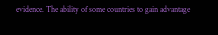evidence. The ability of some countries to gain advantage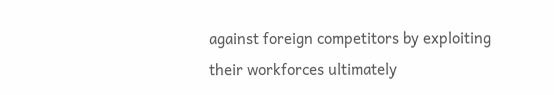against foreign competitors by exploiting their workforces ultimately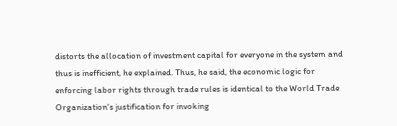distorts the allocation of investment capital for everyone in the system and thus is inefficient, he explained. Thus, he said, the economic logic for enforcing labor rights through trade rules is identical to the World Trade Organization's justification for invoking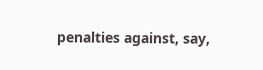penalties against, say,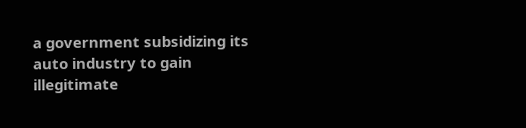a government subsidizing its auto industry to gain illegitimate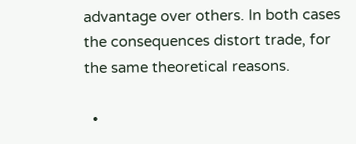advantage over others. In both cases the consequences distort trade, for the same theoretical reasons.

  •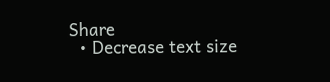Share
  • Decrease text size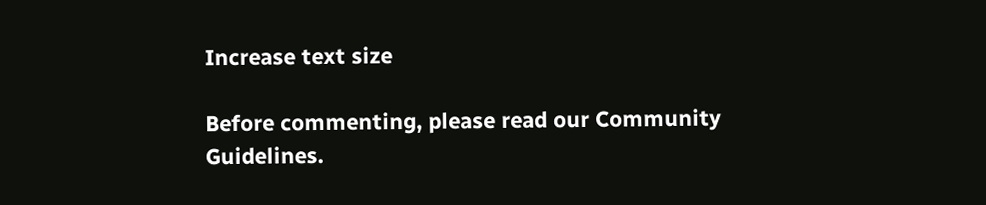Increase text size

Before commenting, please read our Community Guidelines.